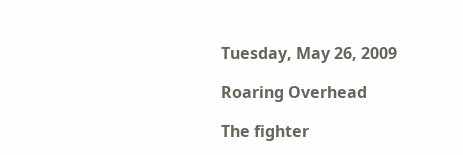Tuesday, May 26, 2009

Roaring Overhead

The fighter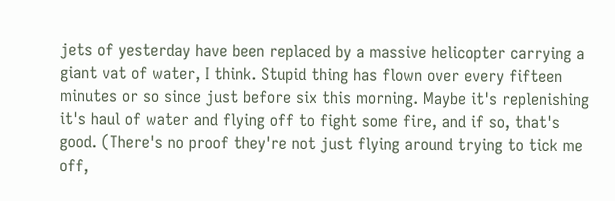jets of yesterday have been replaced by a massive helicopter carrying a giant vat of water, I think. Stupid thing has flown over every fifteen minutes or so since just before six this morning. Maybe it's replenishing it's haul of water and flying off to fight some fire, and if so, that's good. (There's no proof they're not just flying around trying to tick me off,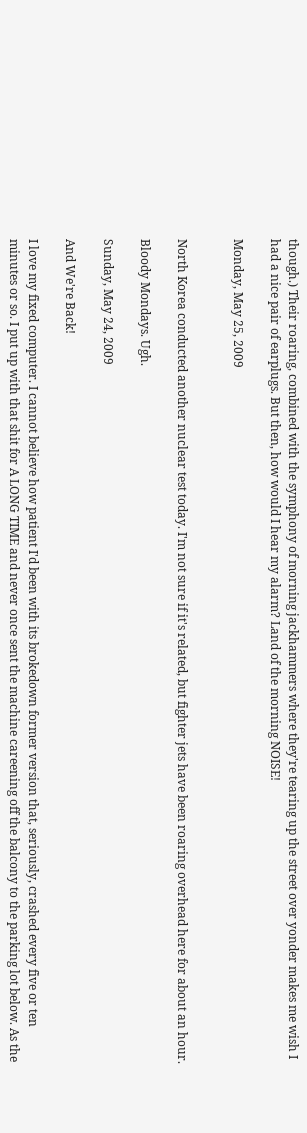though.) Their roaring, combined with the symphony of morning jackhammers where they're tearing up the street over yonder makes me wish I had a nice pair of earplugs. But then, how would I hear my alarm? Land of the morning NOISE!

Monday, May 25, 2009


North Korea conducted another nuclear test today. I'm not sure if it's related, but fighter jets have been roaring overhead here for about an hour.

Bloody Mondays. Ugh.

Sunday, May 24, 2009

And We're Back!

I love my fixed computer. I cannot believe how patient I'd been with its brokedown former version that, seriously, crashed every five or ten minutes or so. I put up with that shit for A LONG TIME and never once sent the machine careening off the balcony to the parking lot below. As the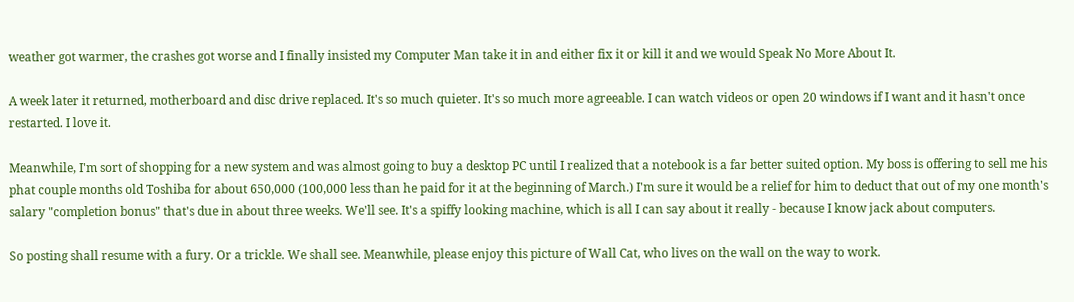weather got warmer, the crashes got worse and I finally insisted my Computer Man take it in and either fix it or kill it and we would Speak No More About It.

A week later it returned, motherboard and disc drive replaced. It's so much quieter. It's so much more agreeable. I can watch videos or open 20 windows if I want and it hasn't once restarted. I love it.

Meanwhile, I'm sort of shopping for a new system and was almost going to buy a desktop PC until I realized that a notebook is a far better suited option. My boss is offering to sell me his phat couple months old Toshiba for about 650,000 (100,000 less than he paid for it at the beginning of March.) I'm sure it would be a relief for him to deduct that out of my one month's salary "completion bonus" that's due in about three weeks. We'll see. It's a spiffy looking machine, which is all I can say about it really - because I know jack about computers.

So posting shall resume with a fury. Or a trickle. We shall see. Meanwhile, please enjoy this picture of Wall Cat, who lives on the wall on the way to work.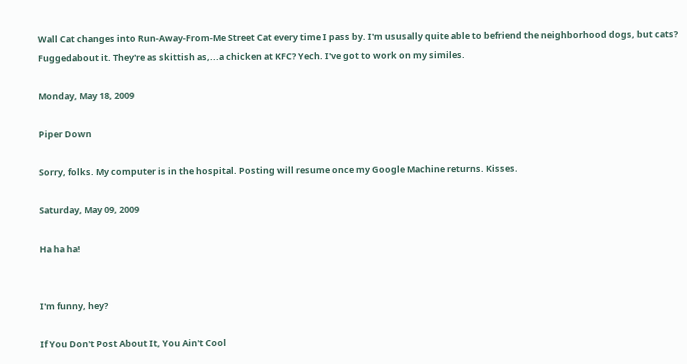Wall Cat changes into Run-Away-From-Me Street Cat every time I pass by. I'm ususally quite able to befriend the neighborhood dogs, but cats? Fuggedabout it. They're as skittish as,...a chicken at KFC? Yech. I've got to work on my similes.

Monday, May 18, 2009

Piper Down

Sorry, folks. My computer is in the hospital. Posting will resume once my Google Machine returns. Kisses.

Saturday, May 09, 2009

Ha ha ha!


I'm funny, hey?

If You Don't Post About It, You Ain't Cool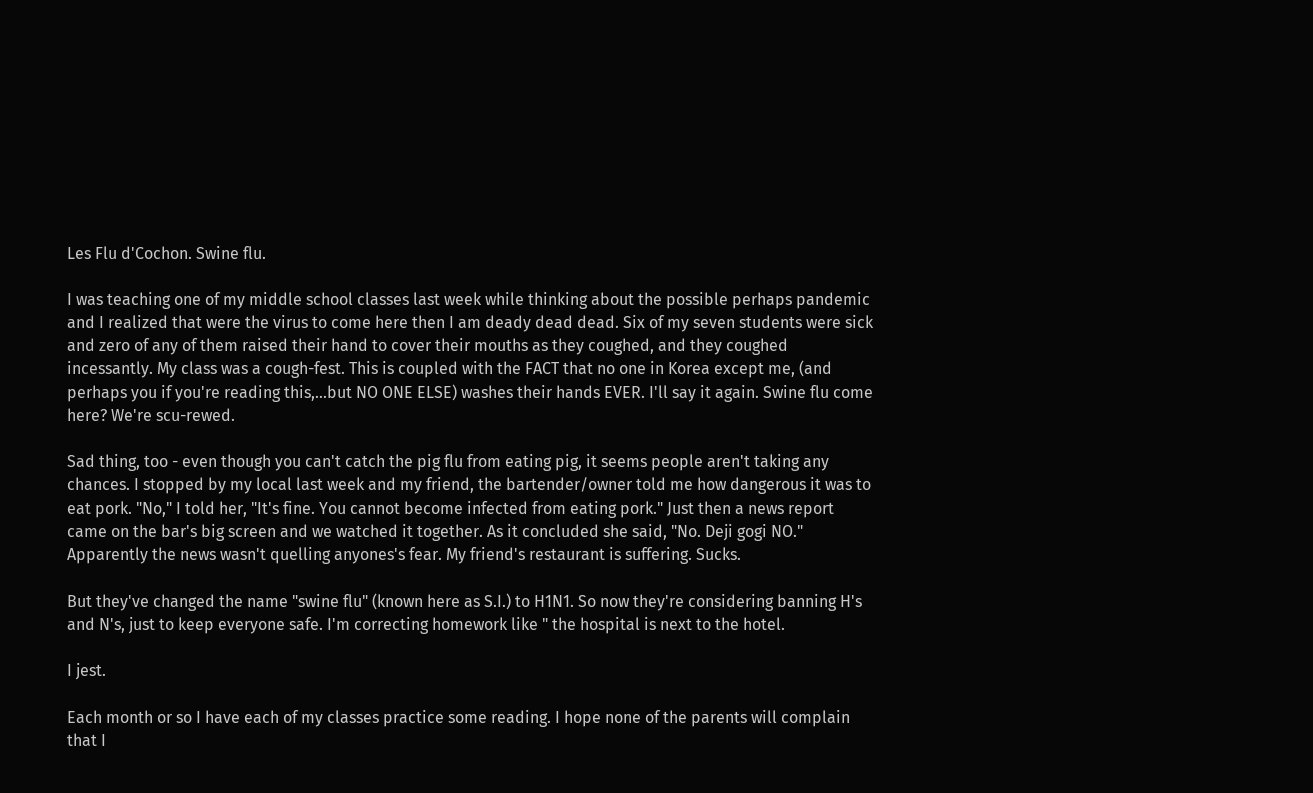Les Flu d'Cochon. Swine flu.

I was teaching one of my middle school classes last week while thinking about the possible perhaps pandemic and I realized that were the virus to come here then I am deady dead dead. Six of my seven students were sick and zero of any of them raised their hand to cover their mouths as they coughed, and they coughed incessantly. My class was a cough-fest. This is coupled with the FACT that no one in Korea except me, (and perhaps you if you're reading this,...but NO ONE ELSE) washes their hands EVER. I'll say it again. Swine flu come here? We're scu-rewed.

Sad thing, too - even though you can't catch the pig flu from eating pig, it seems people aren't taking any chances. I stopped by my local last week and my friend, the bartender/owner told me how dangerous it was to eat pork. "No," I told her, "It's fine. You cannot become infected from eating pork." Just then a news report came on the bar's big screen and we watched it together. As it concluded she said, "No. Deji gogi NO." Apparently the news wasn't quelling anyones's fear. My friend's restaurant is suffering. Sucks.

But they've changed the name "swine flu" (known here as S.I.) to H1N1. So now they're considering banning H's and N's, just to keep everyone safe. I'm correcting homework like " the hospital is next to the hotel.

I jest.

Each month or so I have each of my classes practice some reading. I hope none of the parents will complain that I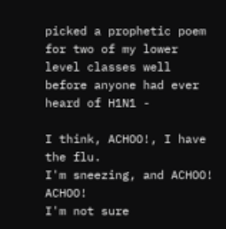picked a prophetic poem for two of my lower level classes well before anyone had ever heard of H1N1 -

I think, ACHOO!, I have the flu.
I'm sneezing, and ACHOO! ACHOO!
I'm not sure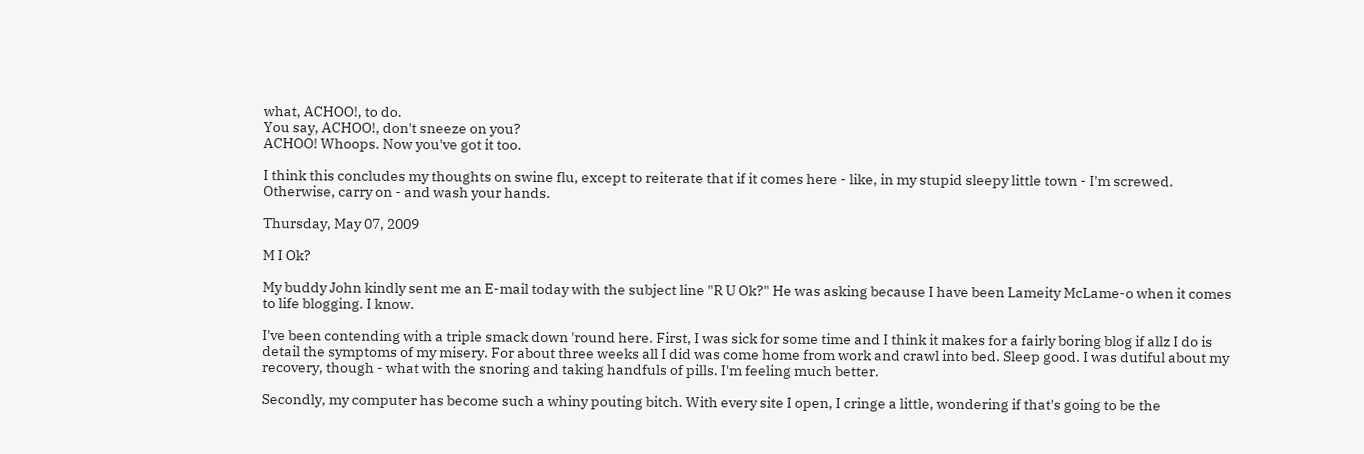what, ACHOO!, to do.
You say, ACHOO!, don't sneeze on you?
ACHOO! Whoops. Now you've got it too.

I think this concludes my thoughts on swine flu, except to reiterate that if it comes here - like, in my stupid sleepy little town - I'm screwed. Otherwise, carry on - and wash your hands.

Thursday, May 07, 2009

M I Ok?

My buddy John kindly sent me an E-mail today with the subject line "R U Ok?" He was asking because I have been Lameity McLame-o when it comes to life blogging. I know.

I've been contending with a triple smack down 'round here. First, I was sick for some time and I think it makes for a fairly boring blog if allz I do is detail the symptoms of my misery. For about three weeks all I did was come home from work and crawl into bed. Sleep good. I was dutiful about my recovery, though - what with the snoring and taking handfuls of pills. I'm feeling much better.

Secondly, my computer has become such a whiny pouting bitch. With every site I open, I cringe a little, wondering if that's going to be the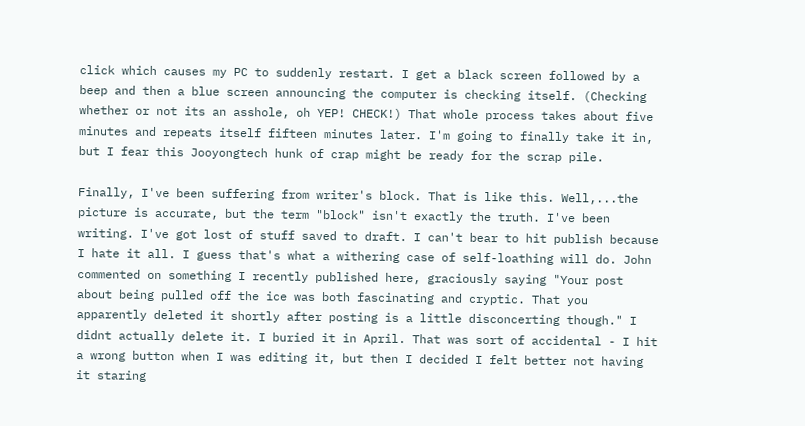click which causes my PC to suddenly restart. I get a black screen followed by a beep and then a blue screen announcing the computer is checking itself. (Checking whether or not its an asshole, oh YEP! CHECK!) That whole process takes about five minutes and repeats itself fifteen minutes later. I'm going to finally take it in, but I fear this Jooyongtech hunk of crap might be ready for the scrap pile.

Finally, I've been suffering from writer's block. That is like this. Well,...the picture is accurate, but the term "block" isn't exactly the truth. I've been writing. I've got lost of stuff saved to draft. I can't bear to hit publish because I hate it all. I guess that's what a withering case of self-loathing will do. John commented on something I recently published here, graciously saying "Your post about being pulled off the ice was both fascinating and cryptic. That you apparently deleted it shortly after posting is a little disconcerting though." I didnt actually delete it. I buried it in April. That was sort of accidental - I hit a wrong button when I was editing it, but then I decided I felt better not having it staring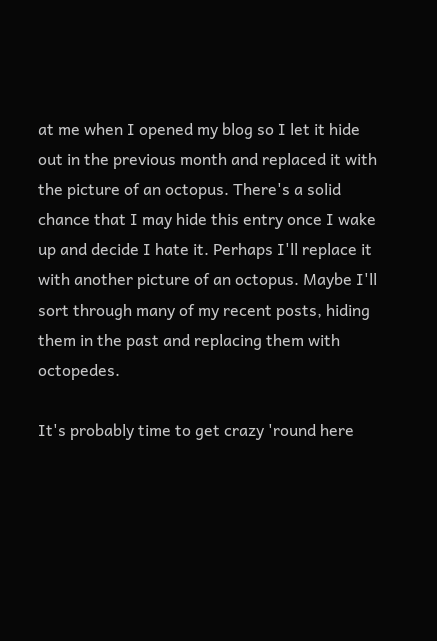at me when I opened my blog so I let it hide out in the previous month and replaced it with the picture of an octopus. There's a solid chance that I may hide this entry once I wake up and decide I hate it. Perhaps I'll replace it with another picture of an octopus. Maybe I'll sort through many of my recent posts, hiding them in the past and replacing them with octopedes.

It's probably time to get crazy 'round here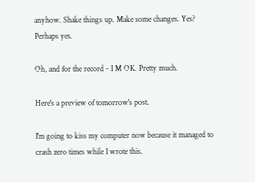anyhow. Shake things up. Make some changes. Yes? Perhaps yes.

Oh, and for the record - I M OK. Pretty much.

Here's a preview of tomorrow's post.

I'm going to kiss my computer now because it managed to crash zero times while I wrote this.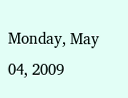Monday, May 04, 2009